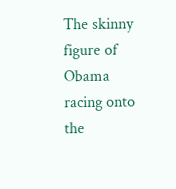The skinny figure of Obama racing onto the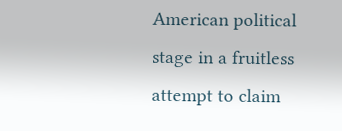American political stage in a fruitless attempt to claim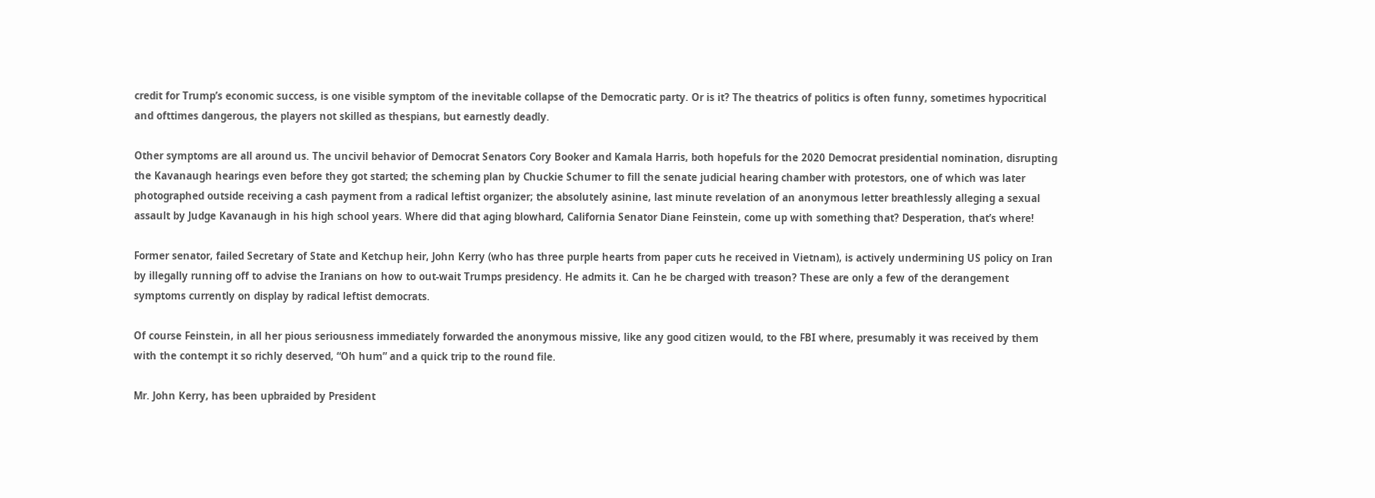credit for Trump’s economic success, is one visible symptom of the inevitable collapse of the Democratic party. Or is it? The theatrics of politics is often funny, sometimes hypocritical and ofttimes dangerous, the players not skilled as thespians, but earnestly deadly.

Other symptoms are all around us. The uncivil behavior of Democrat Senators Cory Booker and Kamala Harris, both hopefuls for the 2020 Democrat presidential nomination, disrupting the Kavanaugh hearings even before they got started; the scheming plan by Chuckie Schumer to fill the senate judicial hearing chamber with protestors, one of which was later photographed outside receiving a cash payment from a radical leftist organizer; the absolutely asinine, last minute revelation of an anonymous letter breathlessly alleging a sexual assault by Judge Kavanaugh in his high school years. Where did that aging blowhard, California Senator Diane Feinstein, come up with something that? Desperation, that’s where!

Former senator, failed Secretary of State and Ketchup heir, John Kerry (who has three purple hearts from paper cuts he received in Vietnam), is actively undermining US policy on Iran by illegally running off to advise the Iranians on how to out-wait Trumps presidency. He admits it. Can he be charged with treason? These are only a few of the derangement symptoms currently on display by radical leftist democrats.

Of course Feinstein, in all her pious seriousness immediately forwarded the anonymous missive, like any good citizen would, to the FBI where, presumably it was received by them with the contempt it so richly deserved, “Oh hum” and a quick trip to the round file.

Mr. John Kerry, has been upbraided by President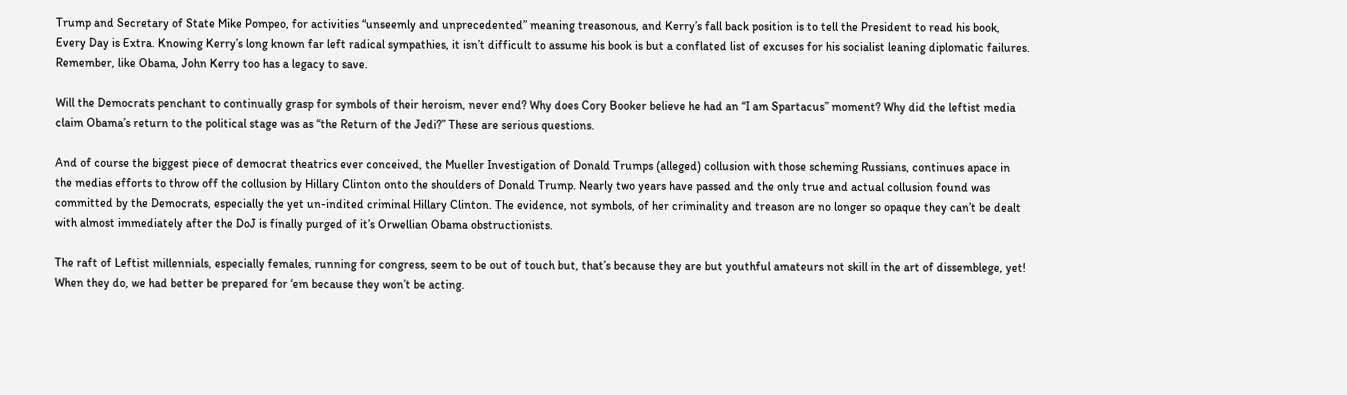Trump and Secretary of State Mike Pompeo, for activities “unseemly and unprecedented” meaning treasonous, and Kerry’s fall back position is to tell the President to read his book, Every Day is Extra. Knowing Kerry’s long known far left radical sympathies, it isn’t difficult to assume his book is but a conflated list of excuses for his socialist leaning diplomatic failures. Remember, like Obama, John Kerry too has a legacy to save.

Will the Democrats penchant to continually grasp for symbols of their heroism, never end? Why does Cory Booker believe he had an “I am Spartacus” moment? Why did the leftist media claim Obama’s return to the political stage was as “the Return of the Jedi?” These are serious questions.

And of course the biggest piece of democrat theatrics ever conceived, the Mueller Investigation of Donald Trumps (alleged) collusion with those scheming Russians, continues apace in the medias efforts to throw off the collusion by Hillary Clinton onto the shoulders of Donald Trump. Nearly two years have passed and the only true and actual collusion found was committed by the Democrats, especially the yet un-indited criminal Hillary Clinton. The evidence, not symbols, of her criminality and treason are no longer so opaque they can’t be dealt with almost immediately after the DoJ is finally purged of it’s Orwellian Obama obstructionists.

The raft of Leftist millennials, especially females, running for congress, seem to be out of touch but, that’s because they are but youthful amateurs not skill in the art of dissemblege, yet! When they do, we had better be prepared for ‘em because they won’t be acting.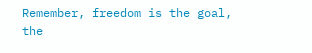Remember, freedom is the goal, the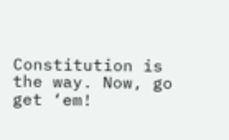Constitution is the way. Now, go get ‘em!